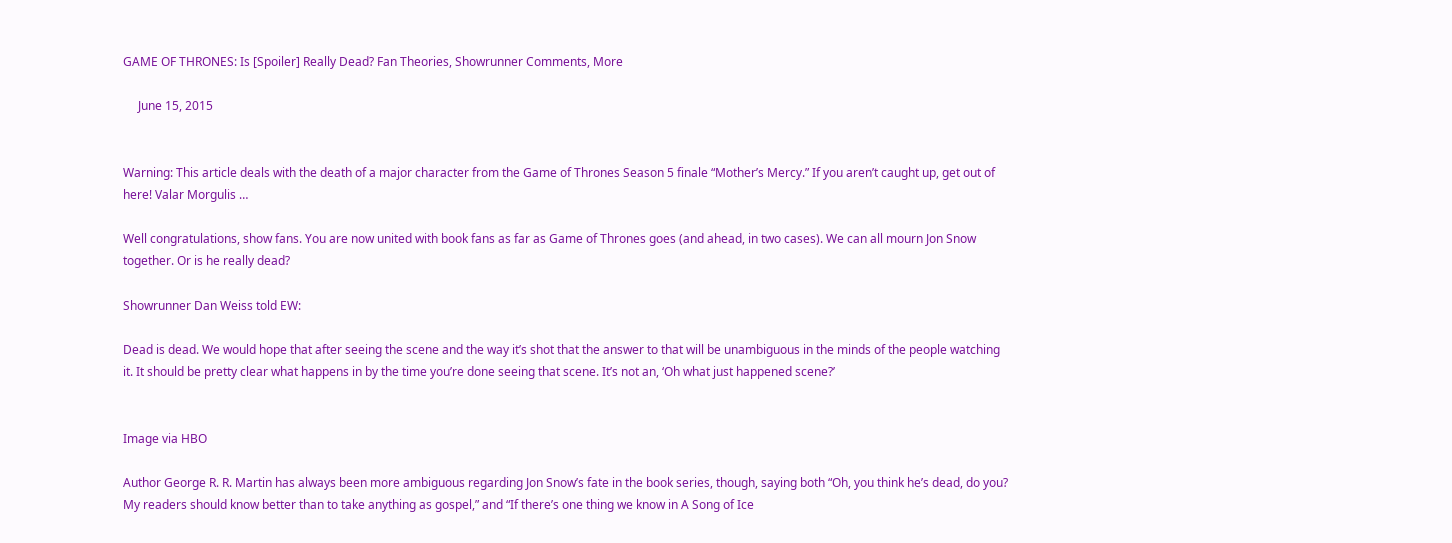GAME OF THRONES: Is [Spoiler] Really Dead? Fan Theories, Showrunner Comments, More

     June 15, 2015


Warning: This article deals with the death of a major character from the Game of Thrones Season 5 finale “Mother’s Mercy.” If you aren’t caught up, get out of here! Valar Morgulis …

Well congratulations, show fans. You are now united with book fans as far as Game of Thrones goes (and ahead, in two cases). We can all mourn Jon Snow together. Or is he really dead?

Showrunner Dan Weiss told EW:

Dead is dead. We would hope that after seeing the scene and the way it’s shot that the answer to that will be unambiguous in the minds of the people watching it. It should be pretty clear what happens in by the time you’re done seeing that scene. It’s not an, ‘Oh what just happened scene?’


Image via HBO

Author George R. R. Martin has always been more ambiguous regarding Jon Snow’s fate in the book series, though, saying both “Oh, you think he’s dead, do you? My readers should know better than to take anything as gospel,” and “If there’s one thing we know in A Song of Ice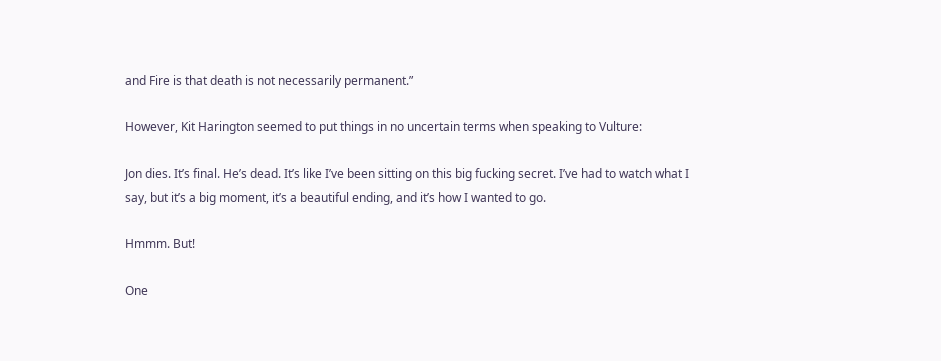and Fire is that death is not necessarily permanent.”

However, Kit Harington seemed to put things in no uncertain terms when speaking to Vulture:

Jon dies. It’s final. He’s dead. It’s like I’ve been sitting on this big fucking secret. I’ve had to watch what I say, but it’s a big moment, it’s a beautiful ending, and it’s how I wanted to go.

Hmmm. But!

One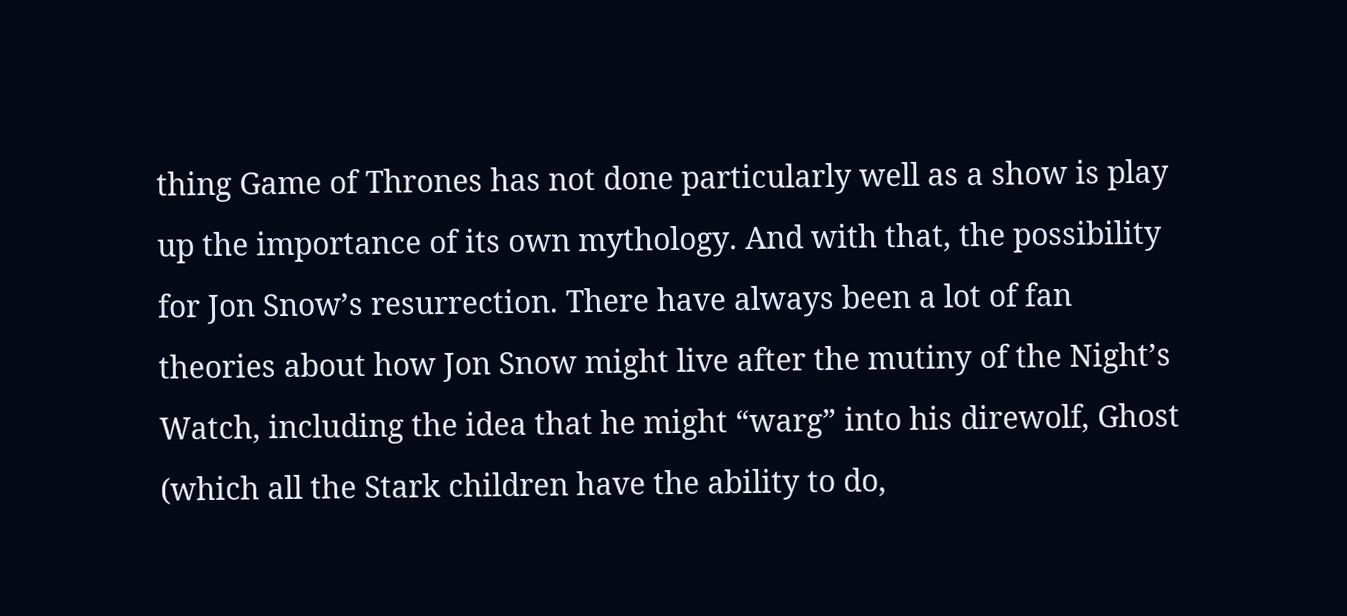thing Game of Thrones has not done particularly well as a show is play up the importance of its own mythology. And with that, the possibility for Jon Snow’s resurrection. There have always been a lot of fan theories about how Jon Snow might live after the mutiny of the Night’s Watch, including the idea that he might “warg” into his direwolf, Ghost (which all the Stark children have the ability to do,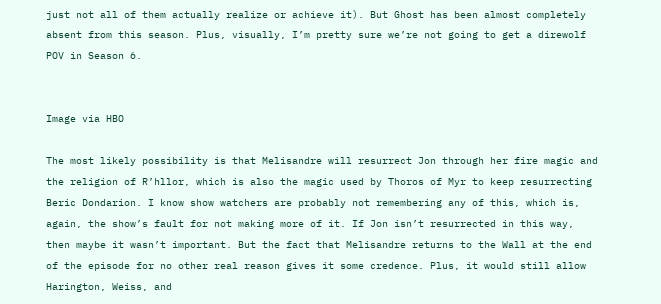just not all of them actually realize or achieve it). But Ghost has been almost completely absent from this season. Plus, visually, I’m pretty sure we’re not going to get a direwolf POV in Season 6.


Image via HBO

The most likely possibility is that Melisandre will resurrect Jon through her fire magic and the religion of R’hllor, which is also the magic used by Thoros of Myr to keep resurrecting Beric Dondarion. I know show watchers are probably not remembering any of this, which is, again, the show’s fault for not making more of it. If Jon isn’t resurrected in this way, then maybe it wasn’t important. But the fact that Melisandre returns to the Wall at the end of the episode for no other real reason gives it some credence. Plus, it would still allow Harington, Weiss, and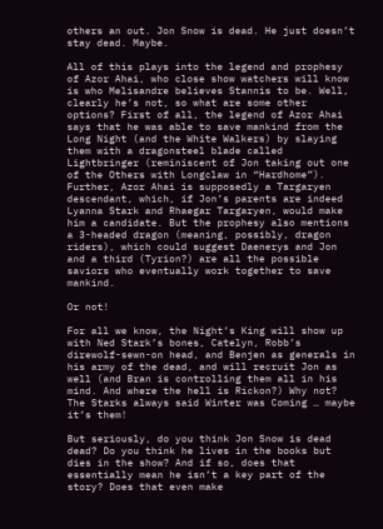others an out. Jon Snow is dead. He just doesn’t stay dead. Maybe.

All of this plays into the legend and prophesy of Azor Ahai, who close show watchers will know is who Melisandre believes Stannis to be. Well, clearly he’s not, so what are some other options? First of all, the legend of Azor Ahai says that he was able to save mankind from the Long Night (and the White Walkers) by slaying them with a dragonsteel blade called Lightbringer (reminiscent of Jon taking out one of the Others with Longclaw in “Hardhome”). Further, Azor Ahai is supposedly a Targaryen descendant, which, if Jon’s parents are indeed Lyanna Stark and Rhaegar Targaryen, would make him a candidate. But the prophesy also mentions a 3-headed dragon (meaning, possibly, dragon riders), which could suggest Daenerys and Jon and a third (Tyrion?) are all the possible saviors who eventually work together to save mankind.

Or not!

For all we know, the Night’s King will show up with Ned Stark’s bones, Catelyn, Robb’s direwolf-sewn-on head, and Benjen as generals in his army of the dead, and will recruit Jon as well (and Bran is controlling them all in his mind. And where the hell is Rickon?) Why not? The Starks always said Winter was Coming … maybe it’s them!

But seriously, do you think Jon Snow is dead dead? Do you think he lives in the books but dies in the show? And if so, does that essentially mean he isn’t a key part of the story? Does that even make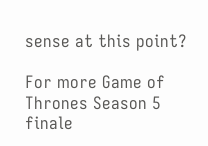sense at this point?

For more Game of Thrones Season 5 finale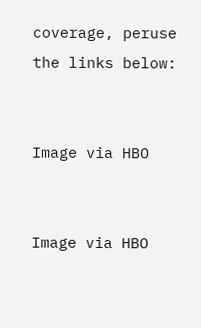coverage, peruse the links below:


Image via HBO


Image via HBO